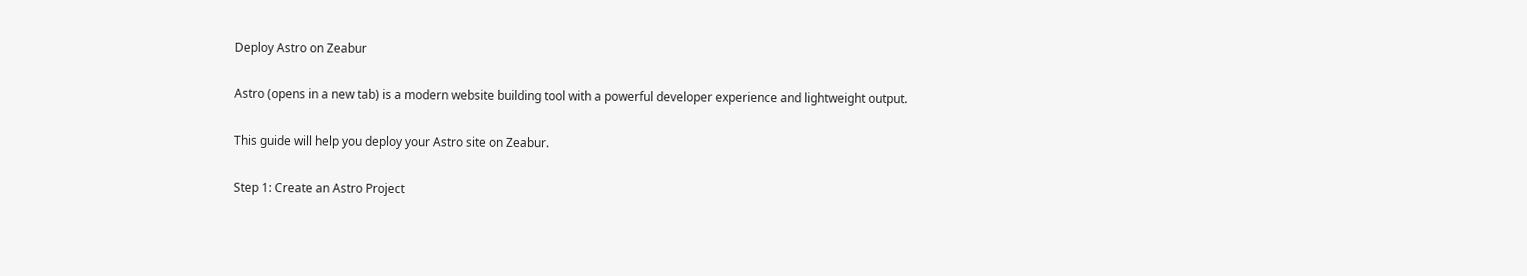Deploy Astro on Zeabur

Astro (opens in a new tab) is a modern website building tool with a powerful developer experience and lightweight output.

This guide will help you deploy your Astro site on Zeabur.

Step 1: Create an Astro Project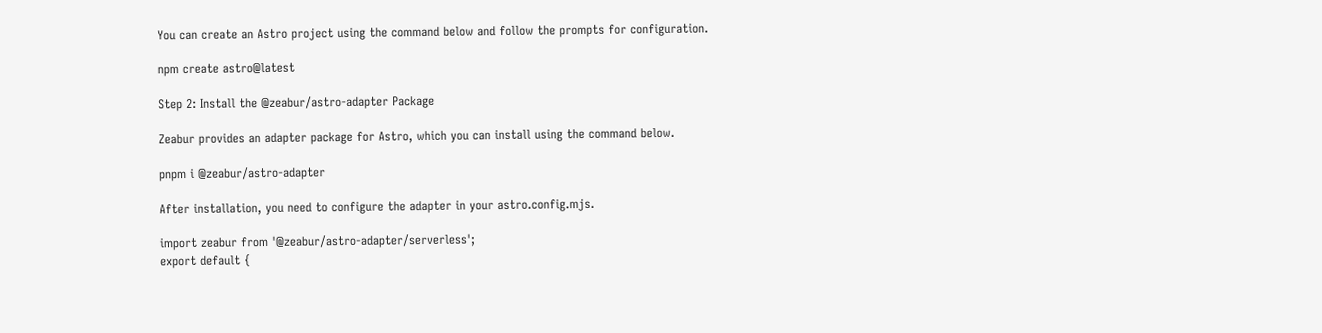You can create an Astro project using the command below and follow the prompts for configuration.

npm create astro@latest

Step 2: Install the @zeabur/astro-adapter Package

Zeabur provides an adapter package for Astro, which you can install using the command below.

pnpm i @zeabur/astro-adapter

After installation, you need to configure the adapter in your astro.config.mjs.

import zeabur from '@zeabur/astro-adapter/serverless';
export default {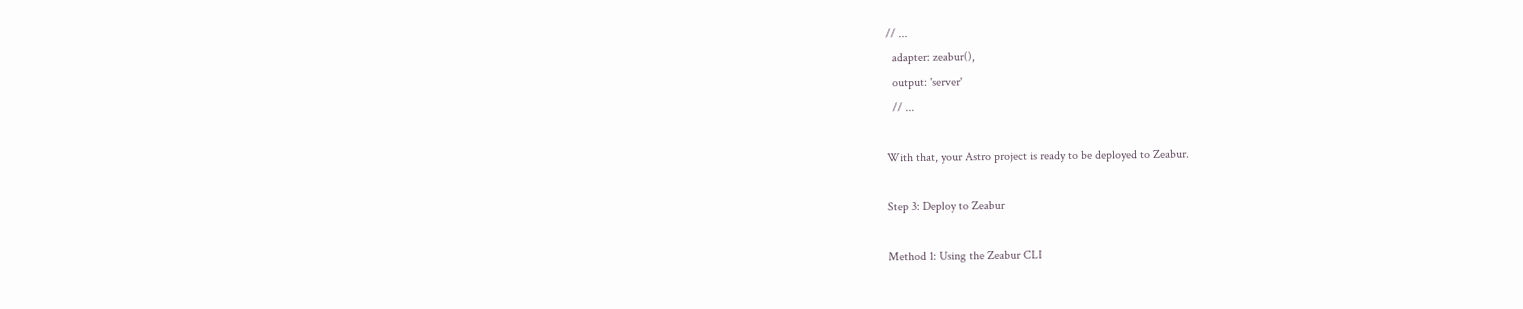// ...
  adapter: zeabur(),
  output: 'server'
  // ...

With that, your Astro project is ready to be deployed to Zeabur.

Step 3: Deploy to Zeabur

Method 1: Using the Zeabur CLI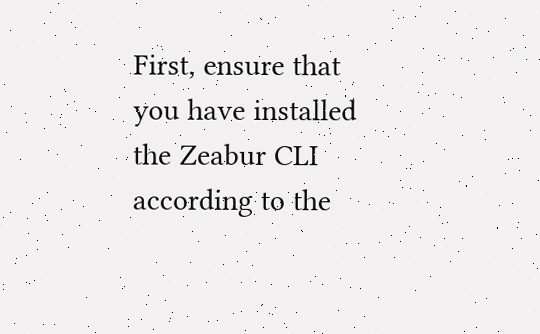First, ensure that you have installed the Zeabur CLI according to the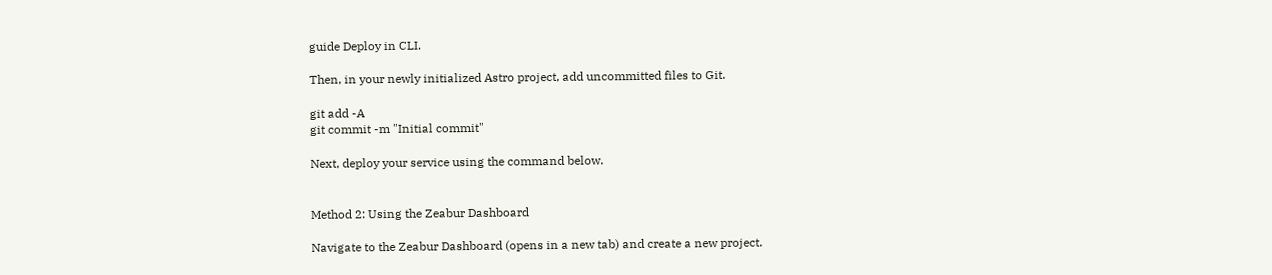guide Deploy in CLI.

Then, in your newly initialized Astro project, add uncommitted files to Git.

git add -A
git commit -m "Initial commit"

Next, deploy your service using the command below.


Method 2: Using the Zeabur Dashboard

Navigate to the Zeabur Dashboard (opens in a new tab) and create a new project.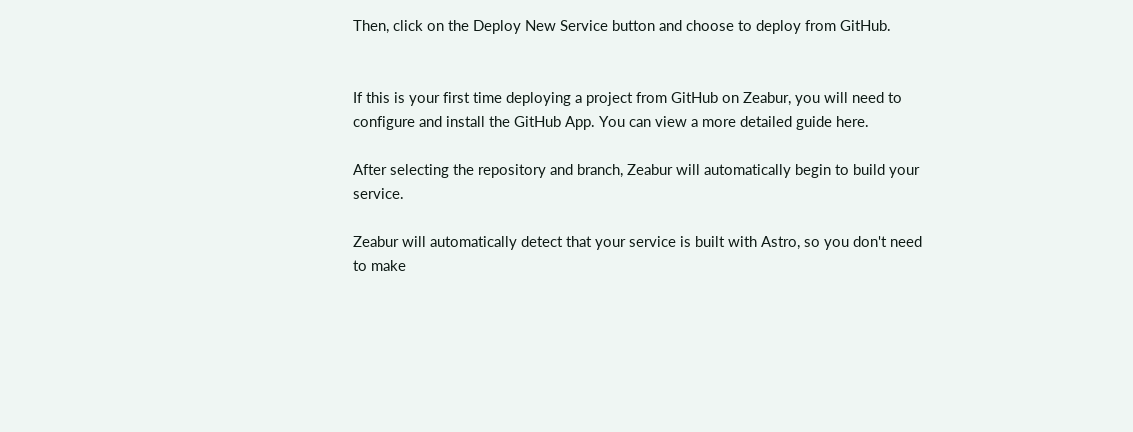Then, click on the Deploy New Service button and choose to deploy from GitHub.


If this is your first time deploying a project from GitHub on Zeabur, you will need to configure and install the GitHub App. You can view a more detailed guide here.

After selecting the repository and branch, Zeabur will automatically begin to build your service.

Zeabur will automatically detect that your service is built with Astro, so you don't need to make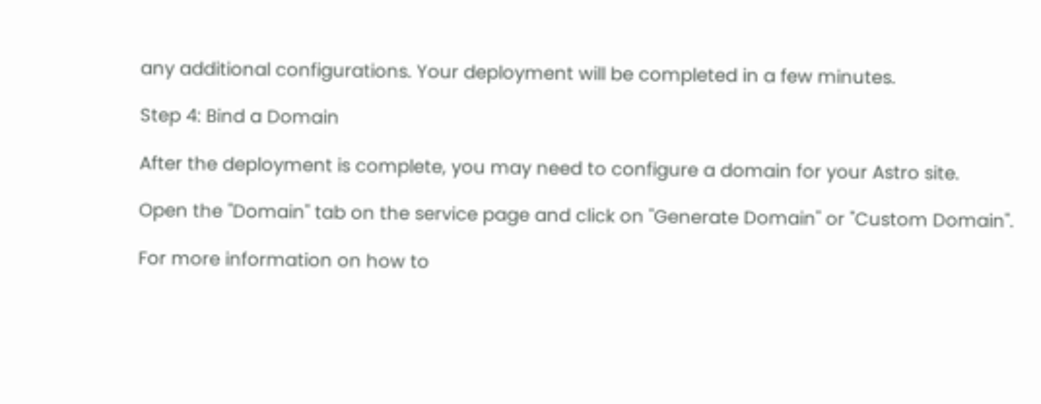any additional configurations. Your deployment will be completed in a few minutes.

Step 4: Bind a Domain

After the deployment is complete, you may need to configure a domain for your Astro site.

Open the "Domain" tab on the service page and click on "Generate Domain" or "Custom Domain".

For more information on how to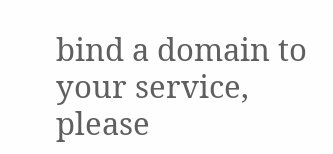bind a domain to your service, please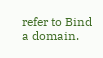refer to Bind a domain.